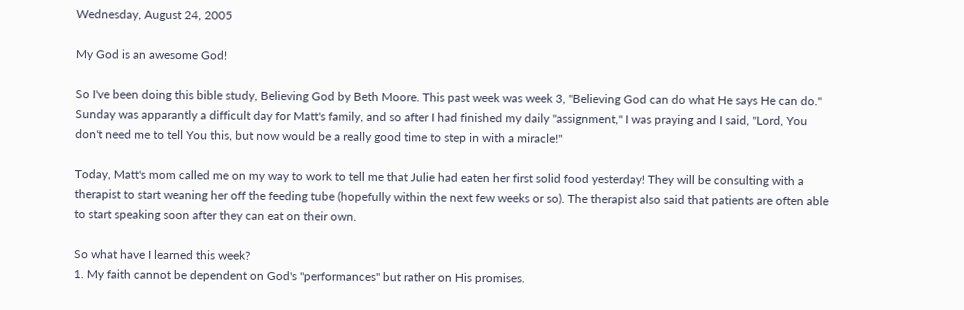Wednesday, August 24, 2005

My God is an awesome God!

So I've been doing this bible study, Believing God by Beth Moore. This past week was week 3, "Believing God can do what He says He can do." Sunday was apparantly a difficult day for Matt's family, and so after I had finished my daily "assignment," I was praying and I said, "Lord, You don't need me to tell You this, but now would be a really good time to step in with a miracle!"

Today, Matt's mom called me on my way to work to tell me that Julie had eaten her first solid food yesterday! They will be consulting with a therapist to start weaning her off the feeding tube (hopefully within the next few weeks or so). The therapist also said that patients are often able to start speaking soon after they can eat on their own.

So what have I learned this week?
1. My faith cannot be dependent on God's "performances" but rather on His promises.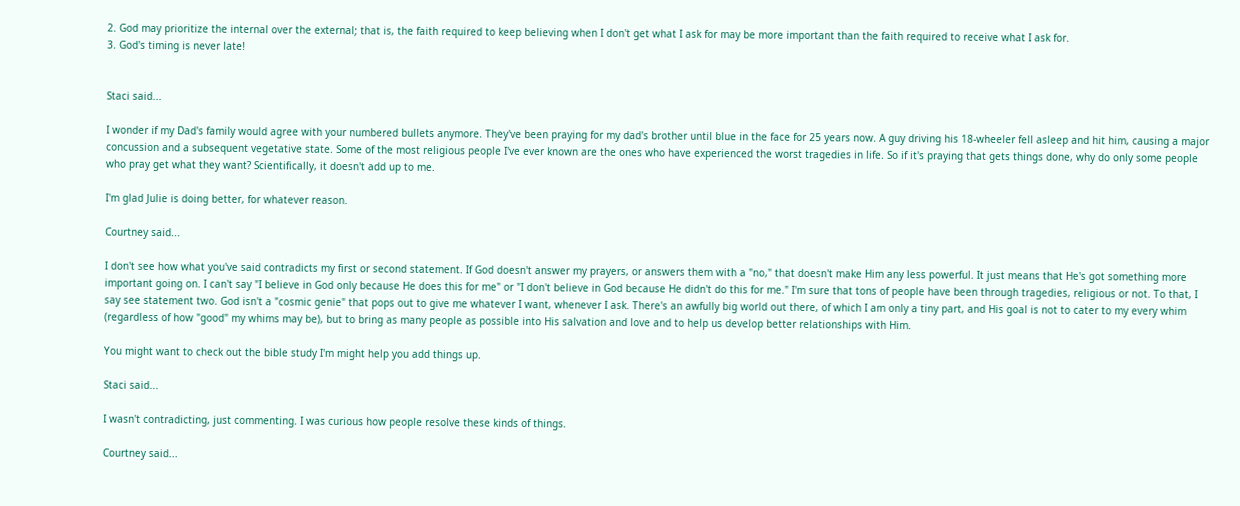2. God may prioritize the internal over the external; that is, the faith required to keep believing when I don't get what I ask for may be more important than the faith required to receive what I ask for.
3. God's timing is never late!


Staci said...

I wonder if my Dad's family would agree with your numbered bullets anymore. They've been praying for my dad's brother until blue in the face for 25 years now. A guy driving his 18-wheeler fell asleep and hit him, causing a major concussion and a subsequent vegetative state. Some of the most religious people I've ever known are the ones who have experienced the worst tragedies in life. So if it's praying that gets things done, why do only some people who pray get what they want? Scientifically, it doesn't add up to me.

I'm glad Julie is doing better, for whatever reason.

Courtney said...

I don't see how what you've said contradicts my first or second statement. If God doesn't answer my prayers, or answers them with a "no," that doesn't make Him any less powerful. It just means that He's got something more important going on. I can't say "I believe in God only because He does this for me" or "I don't believe in God because He didn't do this for me." I'm sure that tons of people have been through tragedies, religious or not. To that, I say see statement two. God isn't a "cosmic genie" that pops out to give me whatever I want, whenever I ask. There's an awfully big world out there, of which I am only a tiny part, and His goal is not to cater to my every whim (regardless of how "good" my whims may be), but to bring as many people as possible into His salvation and love and to help us develop better relationships with Him.

You might want to check out the bible study I'm might help you add things up.

Staci said...

I wasn't contradicting, just commenting. I was curious how people resolve these kinds of things.

Courtney said...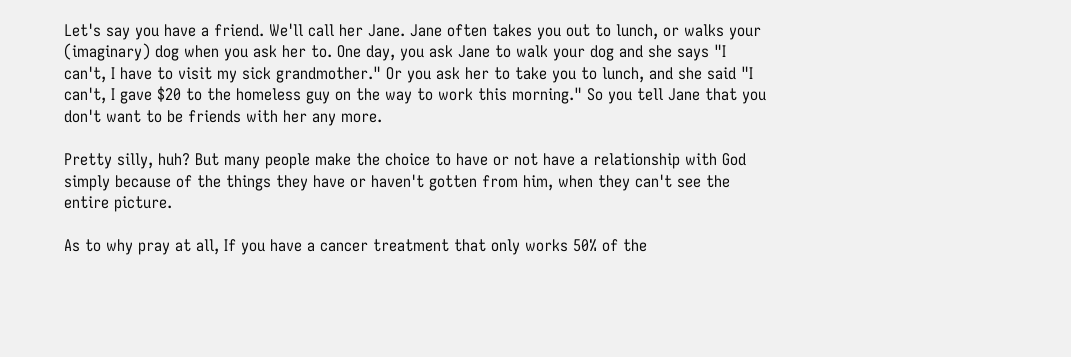Let's say you have a friend. We'll call her Jane. Jane often takes you out to lunch, or walks your (imaginary) dog when you ask her to. One day, you ask Jane to walk your dog and she says "I can't, I have to visit my sick grandmother." Or you ask her to take you to lunch, and she said "I can't, I gave $20 to the homeless guy on the way to work this morning." So you tell Jane that you don't want to be friends with her any more.

Pretty silly, huh? But many people make the choice to have or not have a relationship with God simply because of the things they have or haven't gotten from him, when they can't see the entire picture.

As to why pray at all, If you have a cancer treatment that only works 50% of the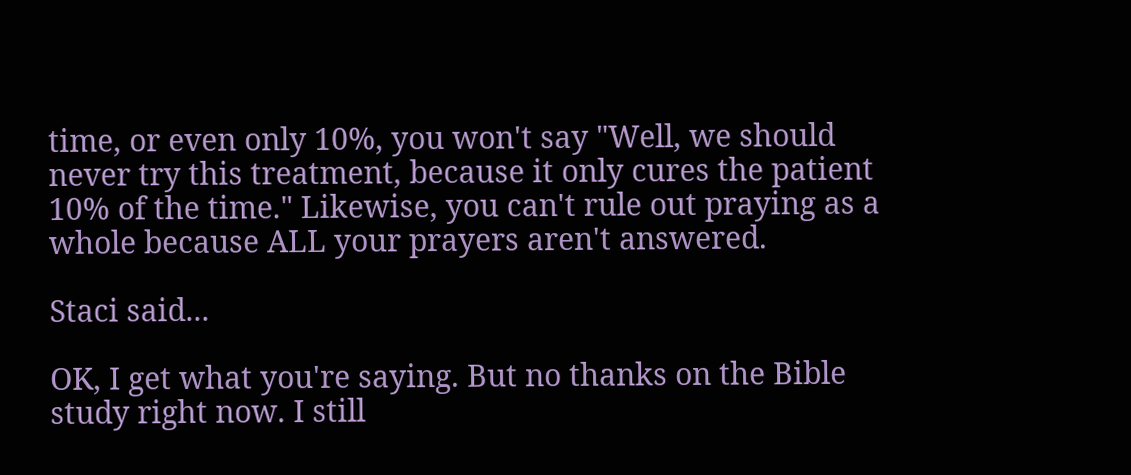time, or even only 10%, you won't say "Well, we should never try this treatment, because it only cures the patient 10% of the time." Likewise, you can't rule out praying as a whole because ALL your prayers aren't answered.

Staci said...

OK, I get what you're saying. But no thanks on the Bible study right now. I still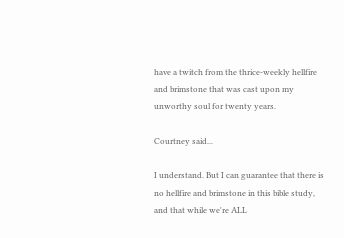have a twitch from the thrice-weekly hellfire and brimstone that was cast upon my unworthy soul for twenty years.

Courtney said...

I understand. But I can guarantee that there is no hellfire and brimstone in this bible study, and that while we're ALL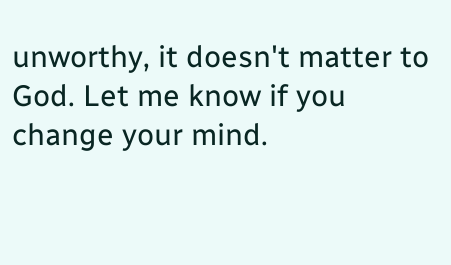unworthy, it doesn't matter to God. Let me know if you change your mind.